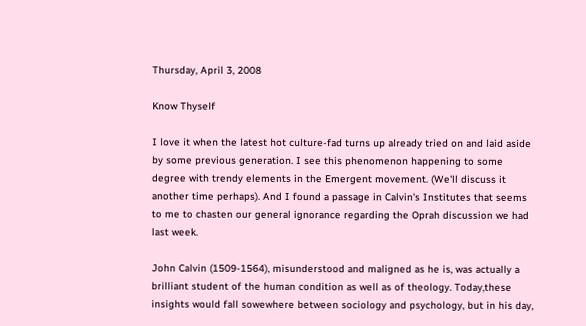Thursday, April 3, 2008

Know Thyself

I love it when the latest hot culture-fad turns up already tried on and laid aside by some previous generation. I see this phenomenon happening to some degree with trendy elements in the Emergent movement. (We'll discuss it another time perhaps). And I found a passage in Calvin's Institutes that seems to me to chasten our general ignorance regarding the Oprah discussion we had last week.

John Calvin (1509-1564), misunderstood and maligned as he is, was actually a brilliant student of the human condition as well as of theology. Today,these insights would fall sowewhere between sociology and psychology, but in his day,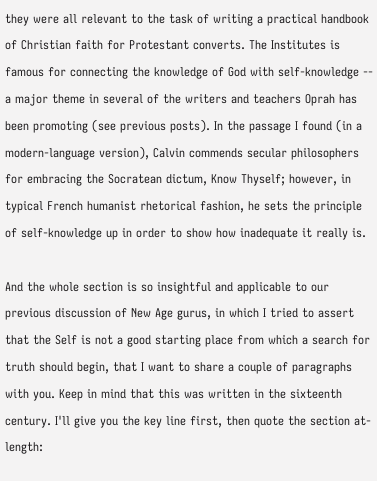they were all relevant to the task of writing a practical handbook of Christian faith for Protestant converts. The Institutes is famous for connecting the knowledge of God with self-knowledge -- a major theme in several of the writers and teachers Oprah has been promoting (see previous posts). In the passage I found (in a modern-language version), Calvin commends secular philosophers for embracing the Socratean dictum, Know Thyself; however, in typical French humanist rhetorical fashion, he sets the principle of self-knowledge up in order to show how inadequate it really is.

And the whole section is so insightful and applicable to our previous discussion of New Age gurus, in which I tried to assert that the Self is not a good starting place from which a search for truth should begin, that I want to share a couple of paragraphs with you. Keep in mind that this was written in the sixteenth century. I'll give you the key line first, then quote the section at-length: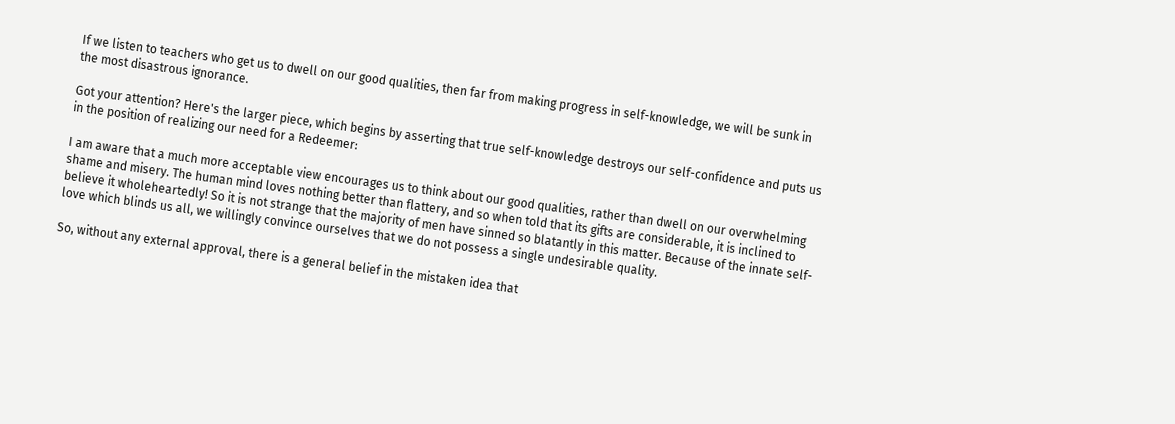If we listen to teachers who get us to dwell on our good qualities, then far from making progress in self-knowledge, we will be sunk in the most disastrous ignorance.

Got your attention? Here's the larger piece, which begins by asserting that true self-knowledge destroys our self-confidence and puts us in the position of realizing our need for a Redeemer:

I am aware that a much more acceptable view encourages us to think about our good qualities, rather than dwell on our overwhelming shame and misery. The human mind loves nothing better than flattery, and so when told that its gifts are considerable, it is inclined to believe it wholeheartedly! So it is not strange that the majority of men have sinned so blatantly in this matter. Because of the innate self-love which blinds us all, we willingly convince ourselves that we do not possess a single undesirable quality.

So, without any external approval, there is a general belief in the mistaken idea that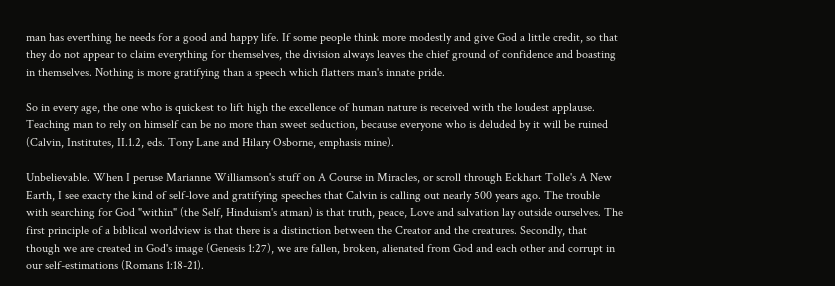man has everthing he needs for a good and happy life. If some people think more modestly and give God a little credit, so that they do not appear to claim everything for themselves, the division always leaves the chief ground of confidence and boasting in themselves. Nothing is more gratifying than a speech which flatters man's innate pride.

So in every age, the one who is quickest to lift high the excellence of human nature is received with the loudest applause. Teaching man to rely on himself can be no more than sweet seduction, because everyone who is deluded by it will be ruined (Calvin, Institutes, II.1.2, eds. Tony Lane and Hilary Osborne, emphasis mine).

Unbelievable. When I peruse Marianne Williamson's stuff on A Course in Miracles, or scroll through Eckhart Tolle's A New Earth, I see exacty the kind of self-love and gratifying speeches that Calvin is calling out nearly 500 years ago. The trouble with searching for God "within" (the Self, Hinduism's atman) is that truth, peace, Love and salvation lay outside ourselves. The first principle of a biblical worldview is that there is a distinction between the Creator and the creatures. Secondly, that though we are created in God's image (Genesis 1:27), we are fallen, broken, alienated from God and each other and corrupt in our self-estimations (Romans 1:18-21).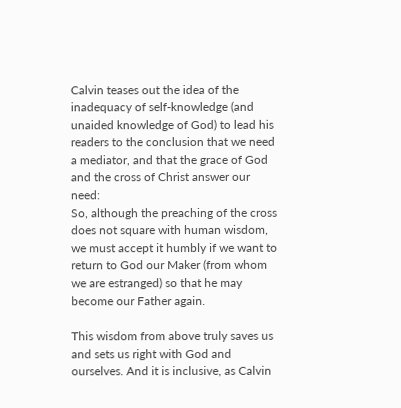Calvin teases out the idea of the inadequacy of self-knowledge (and unaided knowledge of God) to lead his readers to the conclusion that we need a mediator, and that the grace of God and the cross of Christ answer our need:
So, although the preaching of the cross does not square with human wisdom, we must accept it humbly if we want to return to God our Maker (from whom we are estranged) so that he may become our Father again.

This wisdom from above truly saves us and sets us right with God and ourselves. And it is inclusive, as Calvin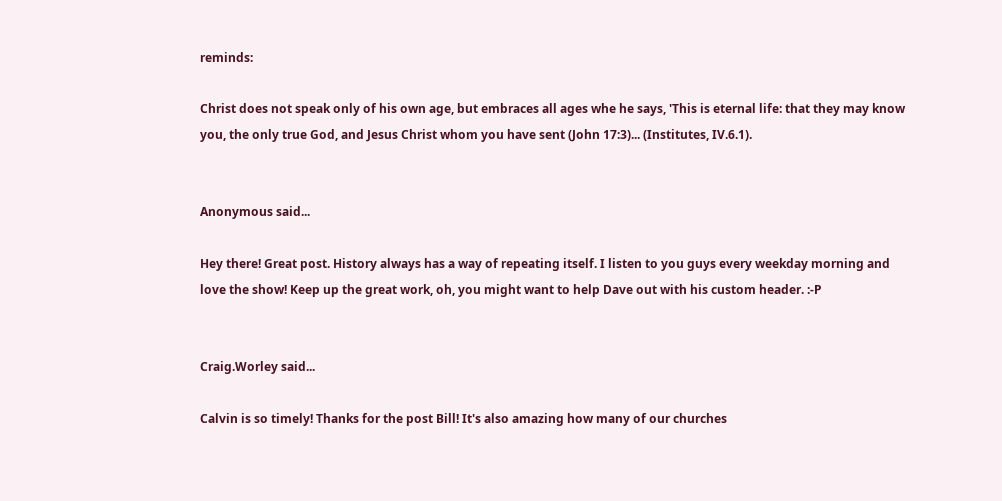reminds:

Christ does not speak only of his own age, but embraces all ages whe he says, 'This is eternal life: that they may know you, the only true God, and Jesus Christ whom you have sent (John 17:3)... (Institutes, IV.6.1).


Anonymous said...

Hey there! Great post. History always has a way of repeating itself. I listen to you guys every weekday morning and love the show! Keep up the great work, oh, you might want to help Dave out with his custom header. :-P


Craig.Worley said...

Calvin is so timely! Thanks for the post Bill! It's also amazing how many of our churches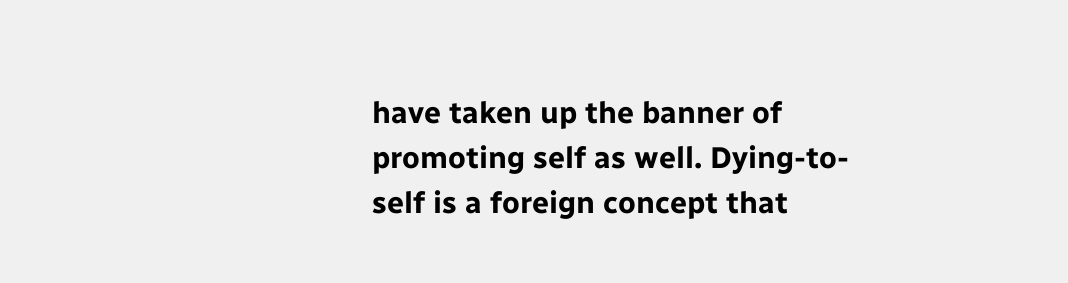have taken up the banner of promoting self as well. Dying-to-self is a foreign concept that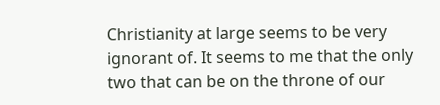Christianity at large seems to be very ignorant of. It seems to me that the only two that can be on the throne of our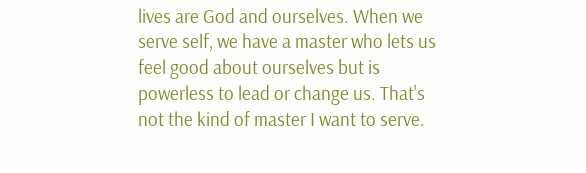lives are God and ourselves. When we serve self, we have a master who lets us feel good about ourselves but is powerless to lead or change us. That's not the kind of master I want to serve.